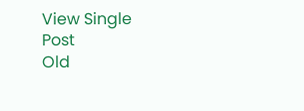View Single Post
Old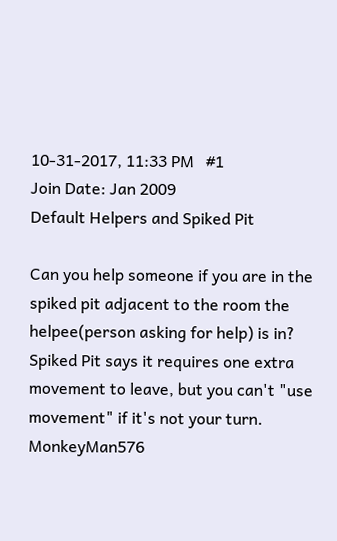10-31-2017, 11:33 PM   #1
Join Date: Jan 2009
Default Helpers and Spiked Pit

Can you help someone if you are in the spiked pit adjacent to the room the helpee(person asking for help) is in? Spiked Pit says it requires one extra movement to leave, but you can't "use movement" if it's not your turn.
MonkeyMan576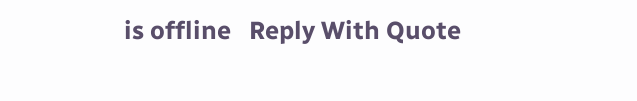is offline   Reply With Quote